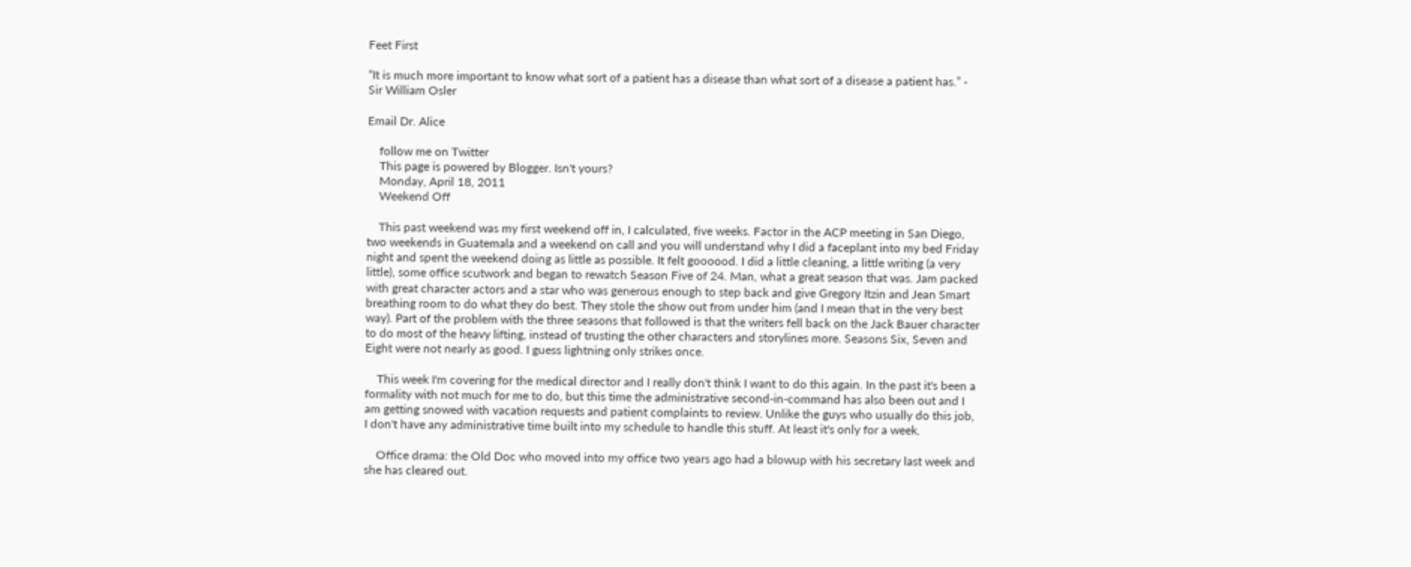Feet First

“It is much more important to know what sort of a patient has a disease than what sort of a disease a patient has.” - Sir William Osler

Email Dr. Alice

    follow me on Twitter
    This page is powered by Blogger. Isn't yours?
    Monday, April 18, 2011
    Weekend Off

    This past weekend was my first weekend off in, I calculated, five weeks. Factor in the ACP meeting in San Diego, two weekends in Guatemala and a weekend on call and you will understand why I did a faceplant into my bed Friday night and spent the weekend doing as little as possible. It felt goooood. I did a little cleaning, a little writing (a very little), some office scutwork and began to rewatch Season Five of 24. Man, what a great season that was. Jam packed with great character actors and a star who was generous enough to step back and give Gregory Itzin and Jean Smart breathing room to do what they do best. They stole the show out from under him (and I mean that in the very best way). Part of the problem with the three seasons that followed is that the writers fell back on the Jack Bauer character to do most of the heavy lifting, instead of trusting the other characters and storylines more. Seasons Six, Seven and Eight were not nearly as good. I guess lightning only strikes once.

    This week I'm covering for the medical director and I really don't think I want to do this again. In the past it's been a formality with not much for me to do, but this time the administrative second-in-command has also been out and I am getting snowed with vacation requests and patient complaints to review. Unlike the guys who usually do this job, I don't have any administrative time built into my schedule to handle this stuff. At least it's only for a week.

    Office drama: the Old Doc who moved into my office two years ago had a blowup with his secretary last week and she has cleared out.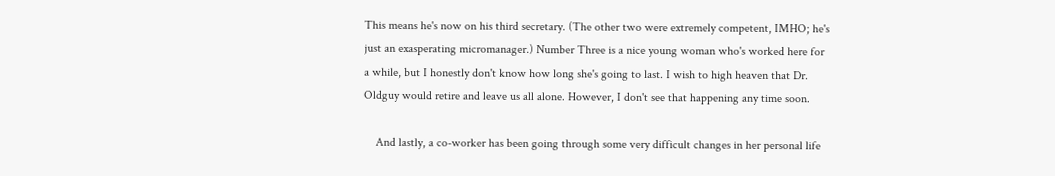This means he's now on his third secretary. (The other two were extremely competent, IMHO; he's just an exasperating micromanager.) Number Three is a nice young woman who's worked here for a while, but I honestly don't know how long she's going to last. I wish to high heaven that Dr. Oldguy would retire and leave us all alone. However, I don't see that happening any time soon.

    And lastly, a co-worker has been going through some very difficult changes in her personal life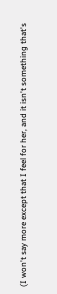(I won't say more except that I feel for her, and it isn't something that's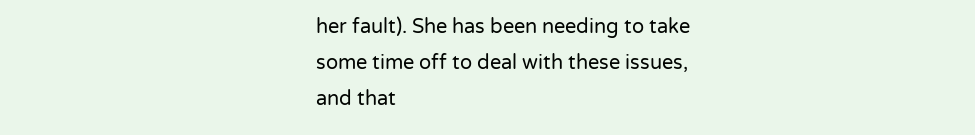her fault). She has been needing to take some time off to deal with these issues, and that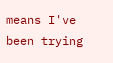means I've been trying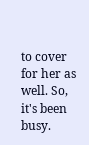to cover for her as well. So, it's been busy.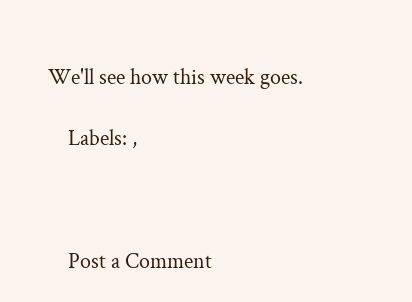We'll see how this week goes.

    Labels: ,



    Post a Comment